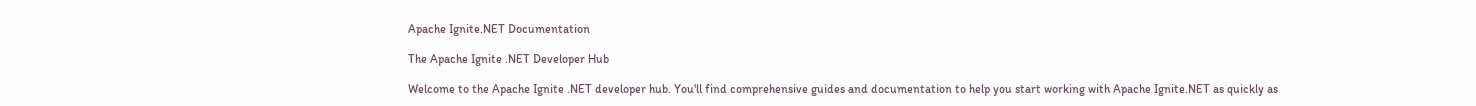Apache Ignite.NET Documentation

The Apache Ignite .NET Developer Hub

Welcome to the Apache Ignite .NET developer hub. You'll find comprehensive guides and documentation to help you start working with Apache Ignite.NET as quickly as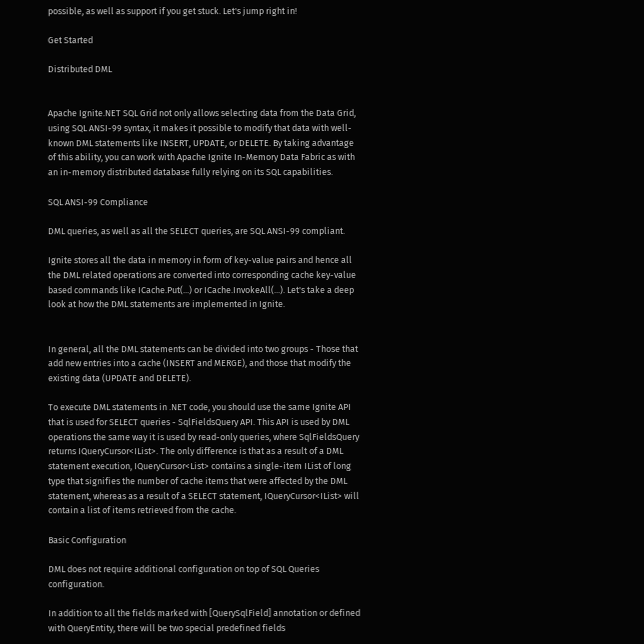possible, as well as support if you get stuck. Let's jump right in!

Get Started

Distributed DML


Apache Ignite.NET SQL Grid not only allows selecting data from the Data Grid, using SQL ANSI-99 syntax, it makes it possible to modify that data with well-known DML statements like INSERT, UPDATE, or DELETE. By taking advantage of this ability, you can work with Apache Ignite In-Memory Data Fabric as with an in-memory distributed database fully relying on its SQL capabilities.

SQL ANSI-99 Compliance

DML queries, as well as all the SELECT queries, are SQL ANSI-99 compliant.

Ignite stores all the data in memory in form of key-value pairs and hence all the DML related operations are converted into corresponding cache key-value based commands like ICache.Put(...) or ICache.InvokeAll(...). Let's take a deep look at how the DML statements are implemented in Ignite.


In general, all the DML statements can be divided into two groups - Those that add new entries into a cache (INSERT and MERGE), and those that modify the existing data (UPDATE and DELETE).

To execute DML statements in .NET code, you should use the same Ignite API that is used for SELECT queries - SqlFieldsQuery API. This API is used by DML operations the same way it is used by read-only queries, where SqlFieldsQuery returns IQueryCursor<IList>. The only difference is that as a result of a DML statement execution, IQueryCursor<List> contains a single-item IList of long type that signifies the number of cache items that were affected by the DML statement, whereas as a result of a SELECT statement, IQueryCursor<IList> will contain a list of items retrieved from the cache.

Basic Configuration

DML does not require additional configuration on top of SQL Queries configuration.

In addition to all the fields marked with [QuerySqlField] annotation or defined with QueryEntity, there will be two special predefined fields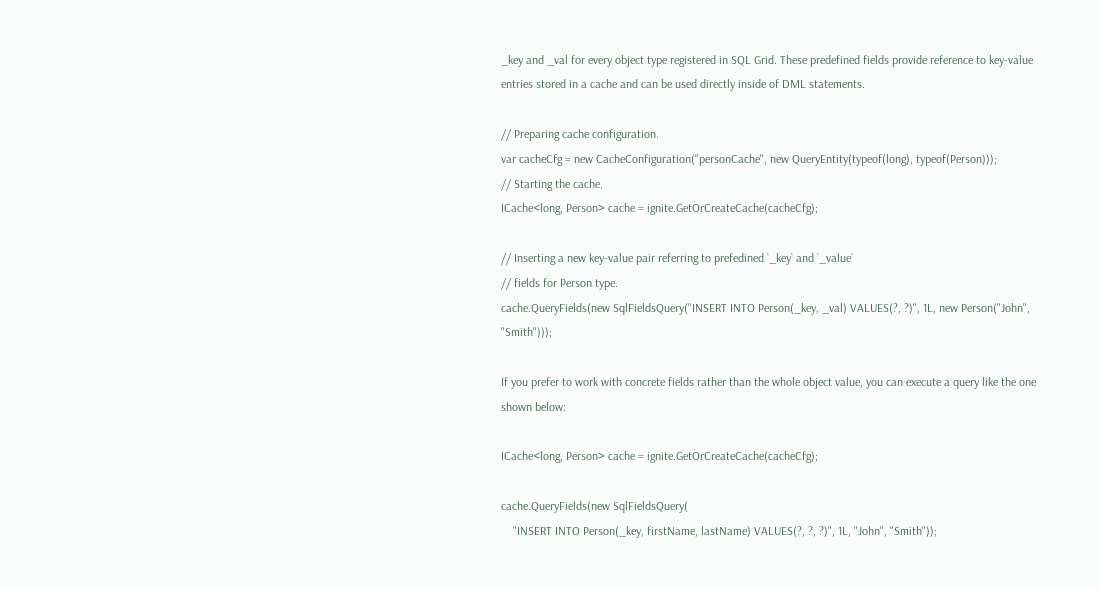_key and _val for every object type registered in SQL Grid. These predefined fields provide reference to key-value entries stored in a cache and can be used directly inside of DML statements.

// Preparing cache configuration.
var cacheCfg = new CacheConfiguration("personCache", new QueryEntity(typeof(long), typeof(Person)));
// Starting the cache.
ICache<long, Person> cache = ignite.GetOrCreateCache(cacheCfg);

// Inserting a new key-value pair referring to prefedined `_key` and `_value`
// fields for Person type.
cache.QueryFields(new SqlFieldsQuery("INSERT INTO Person(_key, _val) VALUES(?, ?)", 1L, new Person("John", "Smith")));

If you prefer to work with concrete fields rather than the whole object value, you can execute a query like the one shown below:

ICache<long, Person> cache = ignite.GetOrCreateCache(cacheCfg);

cache.QueryFields(new SqlFieldsQuery(
    "INSERT INTO Person(_key, firstName, lastName) VALUES(?, ?, ?)", 1L, "John", "Smith"));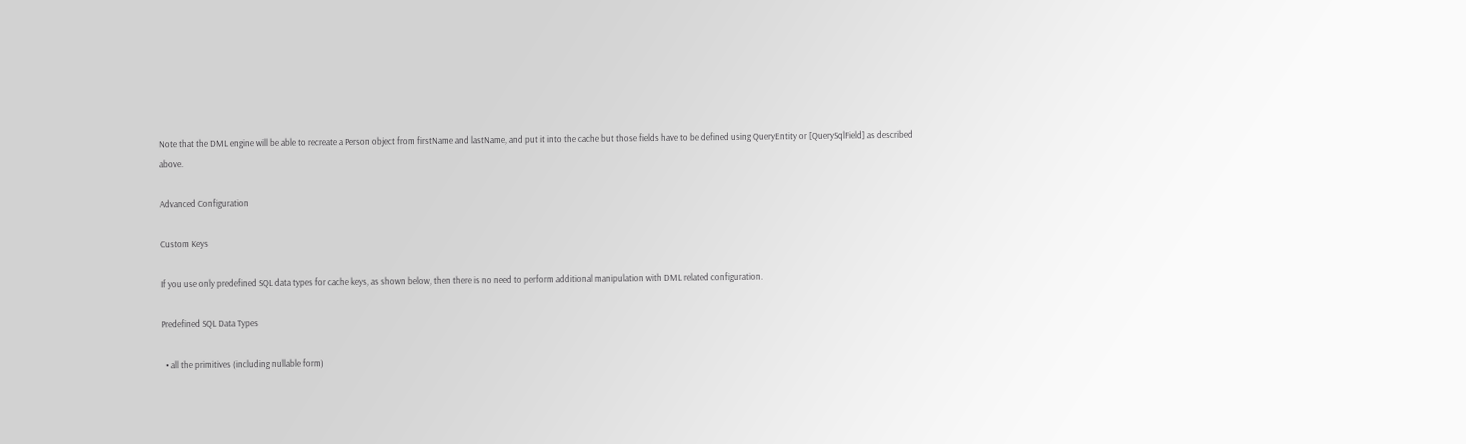Note that the DML engine will be able to recreate a Person object from firstName and lastName, and put it into the cache but those fields have to be defined using QueryEntity or [QuerySqlField] as described above.

Advanced Configuration

Custom Keys

If you use only predefined SQL data types for cache keys, as shown below, then there is no need to perform additional manipulation with DML related configuration.

Predefined SQL Data Types

  • all the primitives (including nullable form)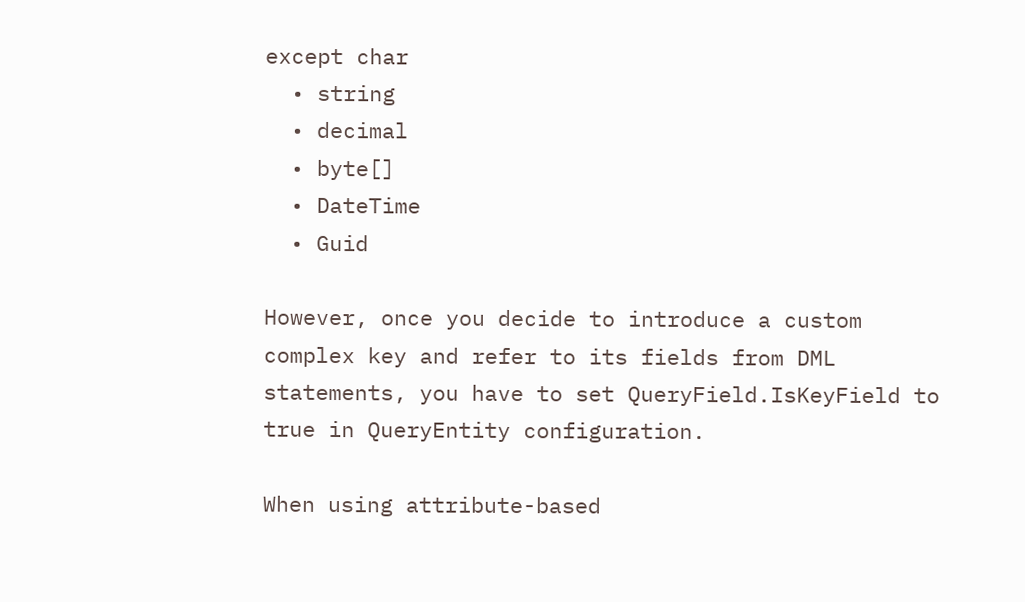except char
  • string
  • decimal
  • byte[]
  • DateTime
  • Guid

However, once you decide to introduce a custom complex key and refer to its fields from DML statements, you have to set QueryField.IsKeyField to true in QueryEntity configuration.

When using attribute-based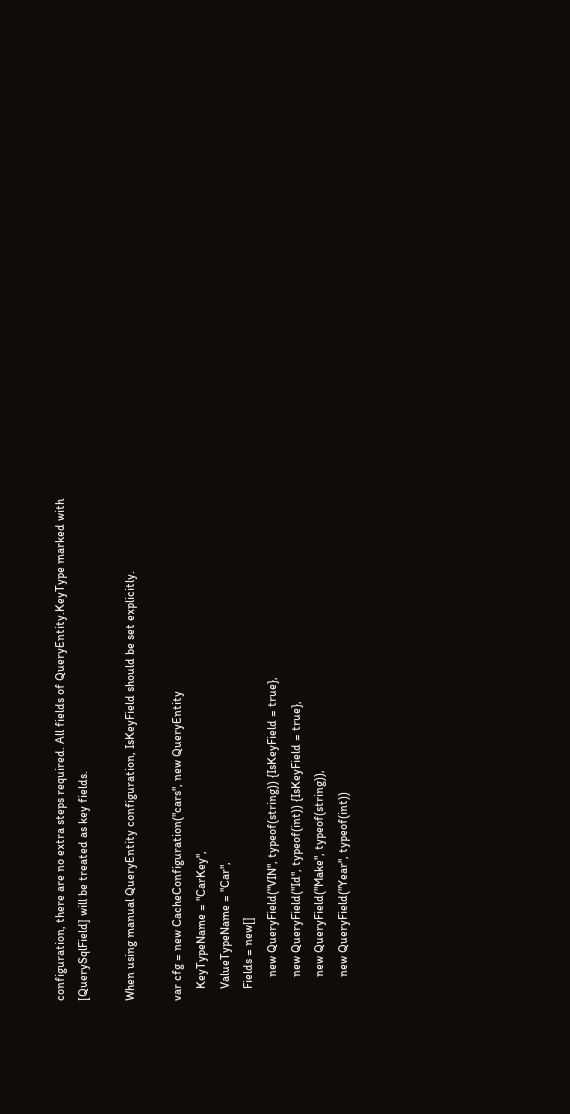configuration, there are no extra steps required. All fields of QueryEntity.KeyType marked with [QuerySqlField] will be treated as key fields.

When using manual QueryEntity configuration, IsKeyField should be set explicitly.

var cfg = new CacheConfiguration("cars", new QueryEntity
    KeyTypeName = "CarKey",
    ValueTypeName = "Car",
    Fields = new[]
        new QueryField("VIN", typeof(string)) {IsKeyField = true},
        new QueryField("Id", typeof(int)) {IsKeyField = true},
        new QueryField("Make", typeof(string)),
        new QueryField("Year", typeof(int))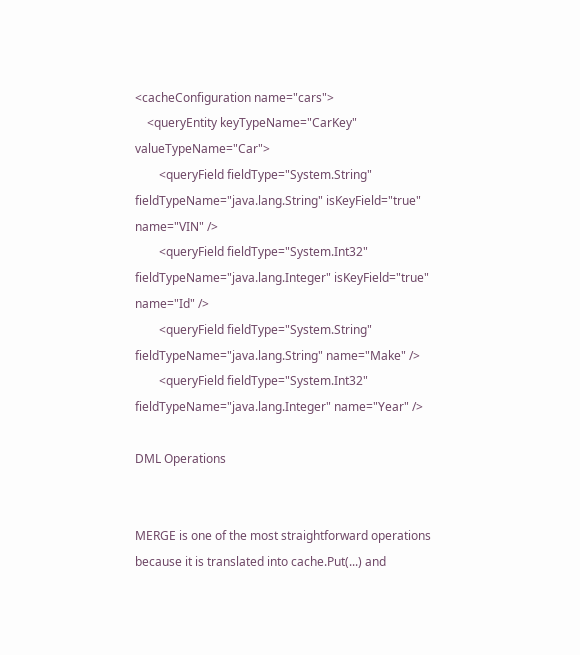<cacheConfiguration name="cars">
    <queryEntity keyTypeName="CarKey" valueTypeName="Car">
        <queryField fieldType="System.String" fieldTypeName="java.lang.String" isKeyField="true" name="VIN" />
        <queryField fieldType="System.Int32" fieldTypeName="java.lang.Integer" isKeyField="true" name="Id" />
        <queryField fieldType="System.String" fieldTypeName="java.lang.String" name="Make" />
        <queryField fieldType="System.Int32" fieldTypeName="java.lang.Integer" name="Year" />

DML Operations


MERGE is one of the most straightforward operations because it is translated into cache.Put(...) and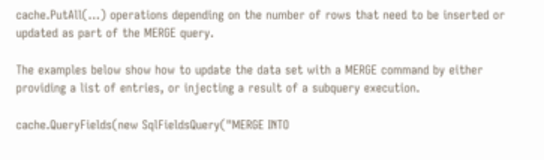cache.PutAll(...) operations depending on the number of rows that need to be inserted or updated as part of the MERGE query.

The examples below show how to update the data set with a MERGE command by either providing a list of entries, or injecting a result of a subquery execution.

cache.QueryFields(new SqlFieldsQuery("MERGE INTO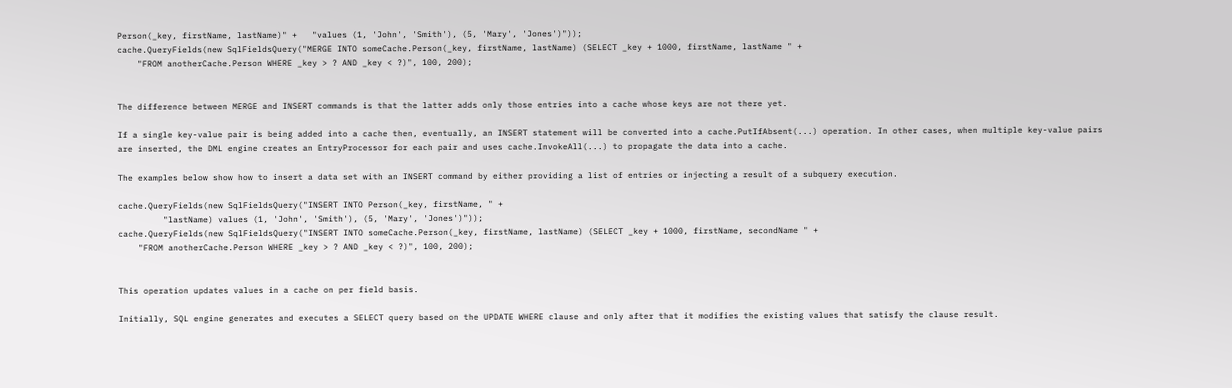Person(_key, firstName, lastName)" +   "values (1, 'John', 'Smith'), (5, 'Mary', 'Jones')"));
cache.QueryFields(new SqlFieldsQuery("MERGE INTO someCache.Person(_key, firstName, lastName) (SELECT _key + 1000, firstName, lastName " +
    "FROM anotherCache.Person WHERE _key > ? AND _key < ?)", 100, 200);


The difference between MERGE and INSERT commands is that the latter adds only those entries into a cache whose keys are not there yet.

If a single key-value pair is being added into a cache then, eventually, an INSERT statement will be converted into a cache.PutIfAbsent(...) operation. In other cases, when multiple key-value pairs are inserted, the DML engine creates an EntryProcessor for each pair and uses cache.InvokeAll(...) to propagate the data into a cache.

The examples below show how to insert a data set with an INSERT command by either providing a list of entries or injecting a result of a subquery execution.

cache.QueryFields(new SqlFieldsQuery("INSERT INTO Person(_key, firstName, " +
         "lastName) values (1, 'John', 'Smith'), (5, 'Mary', 'Jones')"));
cache.QueryFields(new SqlFieldsQuery("INSERT INTO someCache.Person(_key, firstName, lastName) (SELECT _key + 1000, firstName, secondName " +
    "FROM anotherCache.Person WHERE _key > ? AND _key < ?)", 100, 200);


This operation updates values in a cache on per field basis.

Initially, SQL engine generates and executes a SELECT query based on the UPDATE WHERE clause and only after that it modifies the existing values that satisfy the clause result.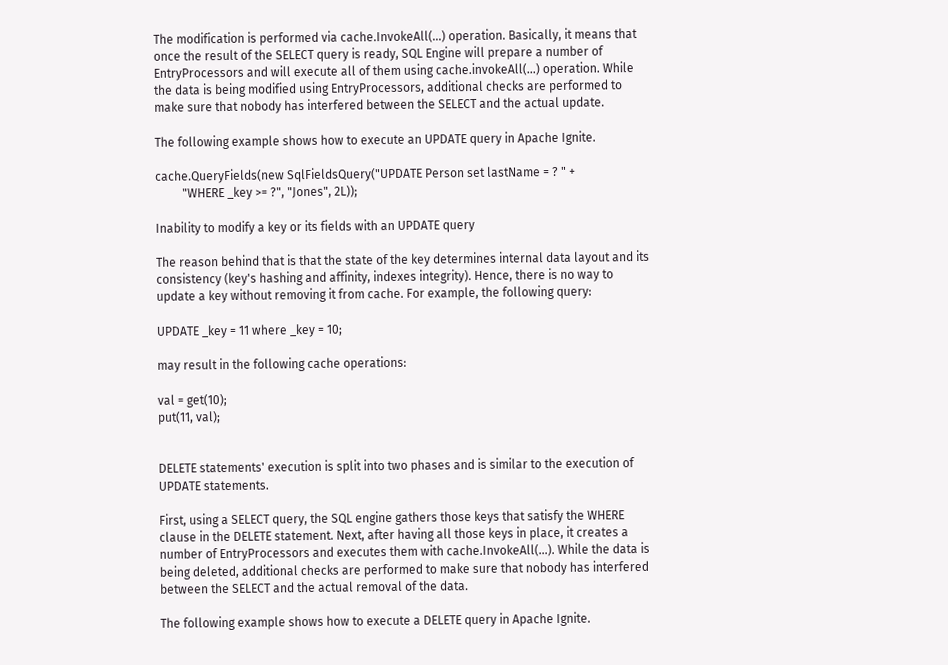The modification is performed via cache.InvokeAll(...) operation. Basically, it means that once the result of the SELECT query is ready, SQL Engine will prepare a number of EntryProcessors and will execute all of them using cache.invokeAll(...) operation. While the data is being modified using EntryProcessors, additional checks are performed to make sure that nobody has interfered between the SELECT and the actual update.

The following example shows how to execute an UPDATE query in Apache Ignite.

cache.QueryFields(new SqlFieldsQuery("UPDATE Person set lastName = ? " +
         "WHERE _key >= ?", "Jones", 2L));

Inability to modify a key or its fields with an UPDATE query

The reason behind that is that the state of the key determines internal data layout and its consistency (key's hashing and affinity, indexes integrity). Hence, there is no way to update a key without removing it from cache. For example, the following query:

UPDATE _key = 11 where _key = 10;

may result in the following cache operations:

val = get(10);
put(11, val);


DELETE statements' execution is split into two phases and is similar to the execution of UPDATE statements.

First, using a SELECT query, the SQL engine gathers those keys that satisfy the WHERE clause in the DELETE statement. Next, after having all those keys in place, it creates a number of EntryProcessors and executes them with cache.InvokeAll(...). While the data is being deleted, additional checks are performed to make sure that nobody has interfered between the SELECT and the actual removal of the data.

The following example shows how to execute a DELETE query in Apache Ignite.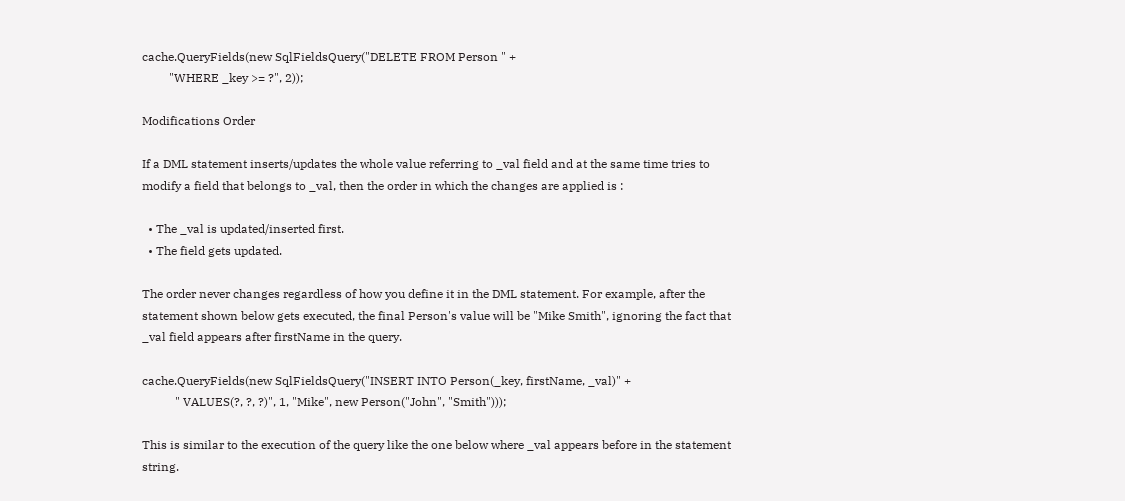cache.QueryFields(new SqlFieldsQuery("DELETE FROM Person " +
         "WHERE _key >= ?", 2));

Modifications Order

If a DML statement inserts/updates the whole value referring to _val field and at the same time tries to modify a field that belongs to _val, then the order in which the changes are applied is :

  • The _val is updated/inserted first.
  • The field gets updated.

The order never changes regardless of how you define it in the DML statement. For example, after the statement shown below gets executed, the final Person's value will be "Mike Smith", ignoring the fact that _val field appears after firstName in the query.

cache.QueryFields(new SqlFieldsQuery("INSERT INTO Person(_key, firstName, _val)" +
           " VALUES(?, ?, ?)", 1, "Mike", new Person("John", "Smith")));

This is similar to the execution of the query like the one below where _val appears before in the statement string.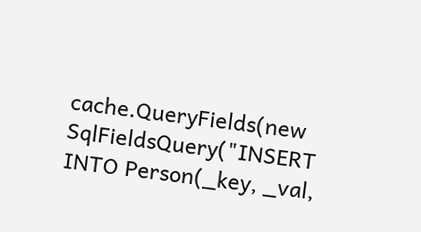cache.QueryFields(new SqlFieldsQuery("INSERT INTO Person(_key, _val,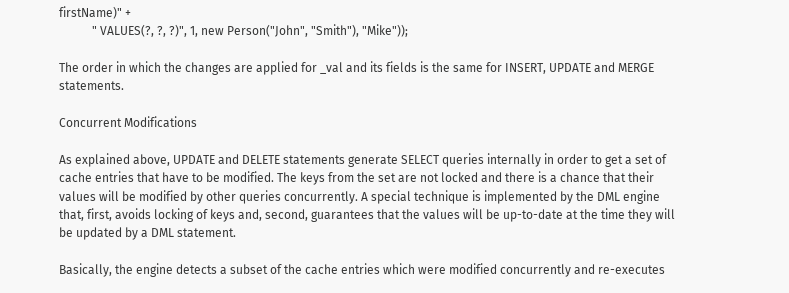firstName)" +
           " VALUES(?, ?, ?)", 1, new Person("John", "Smith"), "Mike"));

The order in which the changes are applied for _val and its fields is the same for INSERT, UPDATE and MERGE statements.

Concurrent Modifications

As explained above, UPDATE and DELETE statements generate SELECT queries internally in order to get a set of cache entries that have to be modified. The keys from the set are not locked and there is a chance that their values will be modified by other queries concurrently. A special technique is implemented by the DML engine that, first, avoids locking of keys and, second, guarantees that the values will be up-to-date at the time they will be updated by a DML statement.

Basically, the engine detects a subset of the cache entries which were modified concurrently and re-executes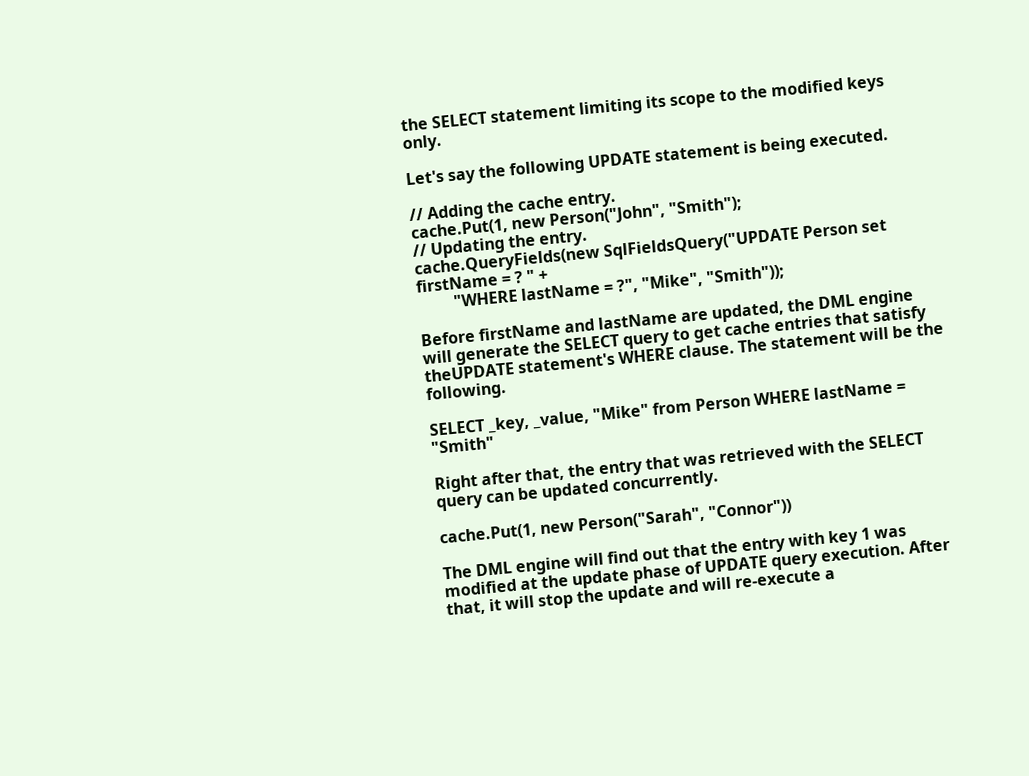the SELECT statement limiting its scope to the modified keys only.

Let's say the following UPDATE statement is being executed.

// Adding the cache entry.
cache.Put(1, new Person("John", "Smith");
// Updating the entry.
cache.QueryFields(new SqlFieldsQuery("UPDATE Person set firstName = ? " +
         "WHERE lastName = ?", "Mike", "Smith"));

Before firstName and lastName are updated, the DML engine will generate the SELECT query to get cache entries that satisfy theUPDATE statement's WHERE clause. The statement will be the following.

SELECT _key, _value, "Mike" from Person WHERE lastName = "Smith"

Right after that, the entry that was retrieved with the SELECT query can be updated concurrently.

cache.Put(1, new Person("Sarah", "Connor"))

The DML engine will find out that the entry with key 1 was modified at the update phase of UPDATE query execution. After that, it will stop the update and will re-execute a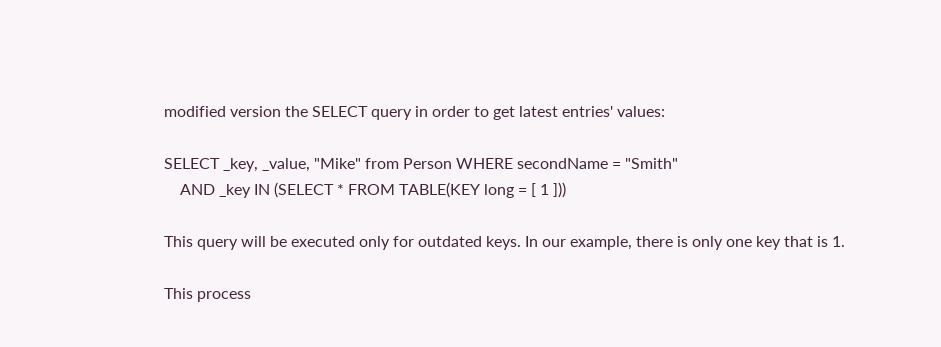modified version the SELECT query in order to get latest entries' values:

SELECT _key, _value, "Mike" from Person WHERE secondName = "Smith"
    AND _key IN (SELECT * FROM TABLE(KEY long = [ 1 ]))

This query will be executed only for outdated keys. In our example, there is only one key that is 1.

This process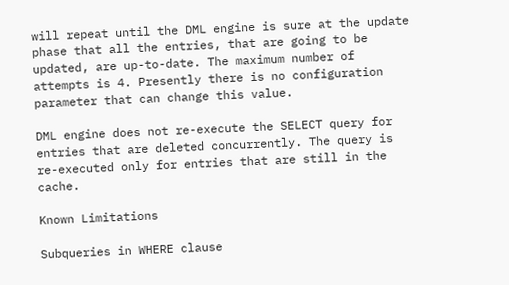will repeat until the DML engine is sure at the update phase that all the entries, that are going to be updated, are up-to-date. The maximum number of attempts is 4. Presently there is no configuration parameter that can change this value.

DML engine does not re-execute the SELECT query for entries that are deleted concurrently. The query is re-executed only for entries that are still in the cache.

Known Limitations

Subqueries in WHERE clause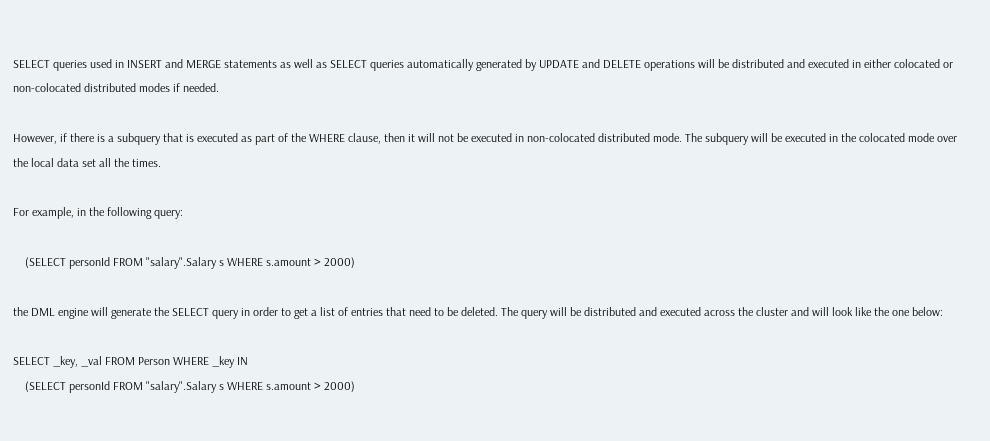SELECT queries used in INSERT and MERGE statements as well as SELECT queries automatically generated by UPDATE and DELETE operations will be distributed and executed in either colocated or non-colocated distributed modes if needed.

However, if there is a subquery that is executed as part of the WHERE clause, then it will not be executed in non-colocated distributed mode. The subquery will be executed in the colocated mode over the local data set all the times.

For example, in the following query:

    (SELECT personId FROM "salary".Salary s WHERE s.amount > 2000)

the DML engine will generate the SELECT query in order to get a list of entries that need to be deleted. The query will be distributed and executed across the cluster and will look like the one below:

SELECT _key, _val FROM Person WHERE _key IN
    (SELECT personId FROM "salary".Salary s WHERE s.amount > 2000)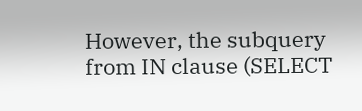However, the subquery from IN clause (SELECT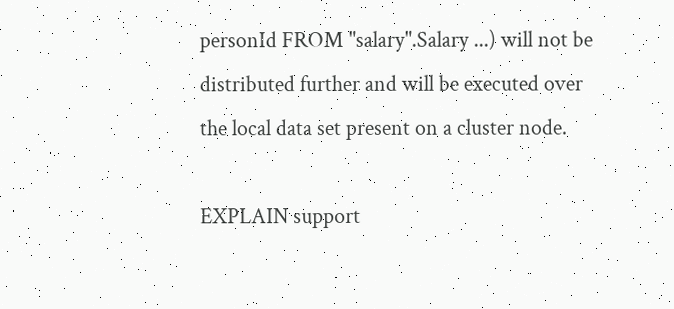personId FROM "salary".Salary ...) will not be distributed further and will be executed over the local data set present on a cluster node.

EXPLAIN support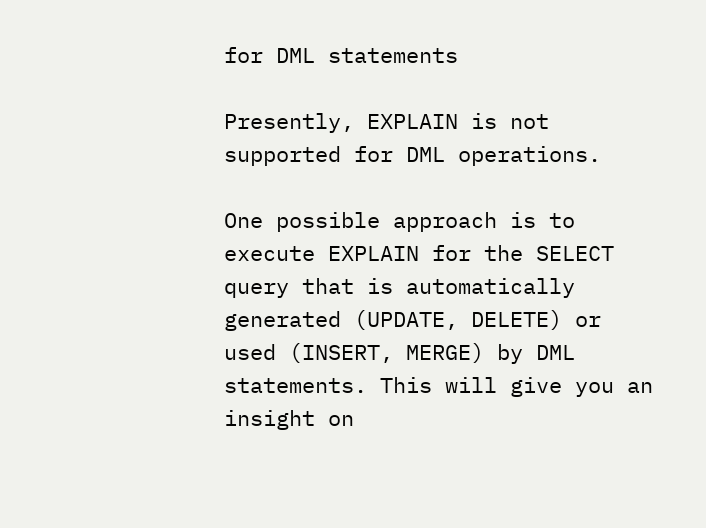for DML statements

Presently, EXPLAIN is not supported for DML operations.

One possible approach is to execute EXPLAIN for the SELECT query that is automatically generated (UPDATE, DELETE) or used (INSERT, MERGE) by DML statements. This will give you an insight on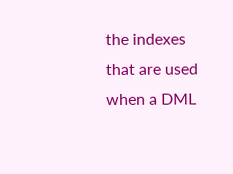the indexes that are used when a DML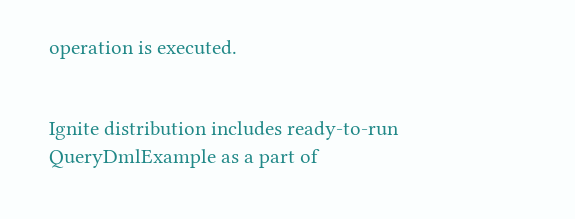operation is executed.


Ignite distribution includes ready-to-run QueryDmlExample as a part of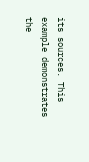its sources. This example demonstrates the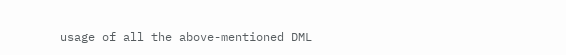usage of all the above-mentioned DML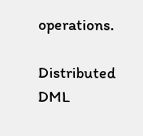operations.

Distributed DML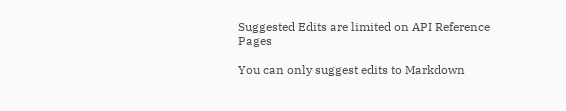Suggested Edits are limited on API Reference Pages

You can only suggest edits to Markdown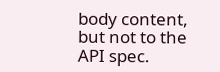body content, but not to the API spec.